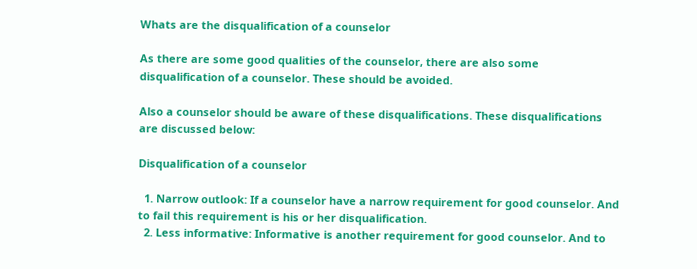Whats are the disqualification of a counselor

As there are some good qualities of the counselor, there are also some disqualification of a counselor. These should be avoided.

Also a counselor should be aware of these disqualifications. These disqualifications are discussed below:

Disqualification of a counselor

  1. Narrow outlook: If a counselor have a narrow requirement for good counselor. And to fail this requirement is his or her disqualification.
  2. Less informative: Informative is another requirement for good counselor. And to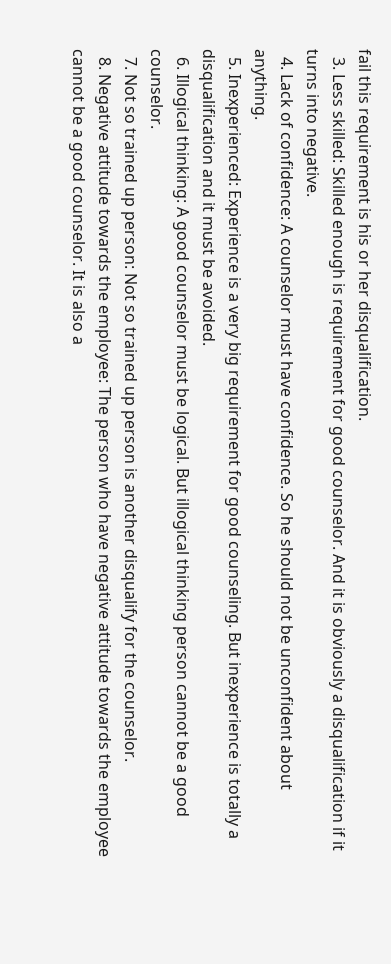fail this requirement is his or her disqualification.
  3. Less skilled: Skilled enough is requirement for good counselor. And it is obviously a disqualification if it turns into negative.
  4. Lack of confidence: A counselor must have confidence. So he should not be unconfident about anything.
  5. Inexperienced: Experience is a very big requirement for good counseling. But inexperience is totally a disqualification and it must be avoided.
  6. Illogical thinking: A good counselor must be logical. But illogical thinking person cannot be a good counselor.
  7. Not so trained up person: Not so trained up person is another disqualify for the counselor.
  8. Negative attitude towards the employee: The person who have negative attitude towards the employee cannot be a good counselor. It is also a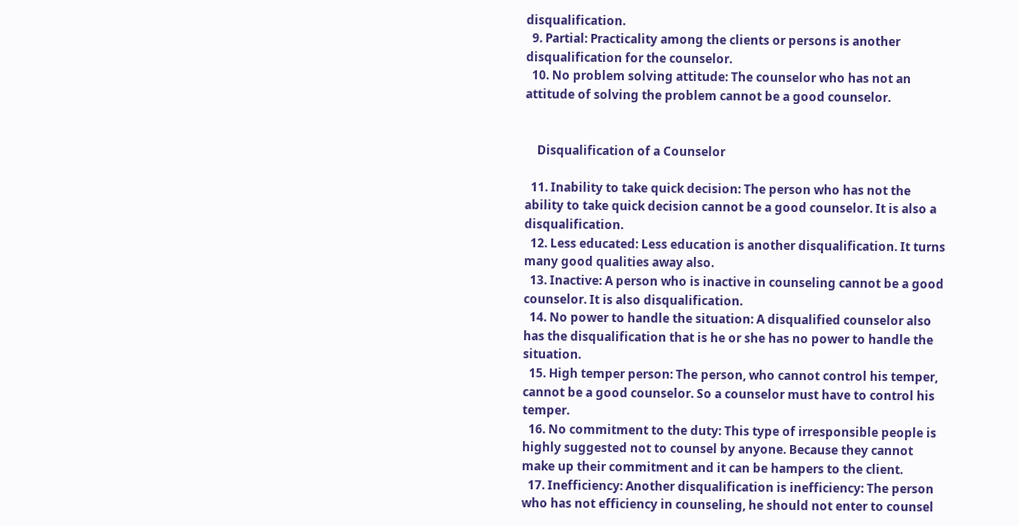disqualification.
  9. Partial: Practicality among the clients or persons is another disqualification for the counselor.
  10. No problem solving attitude: The counselor who has not an attitude of solving the problem cannot be a good counselor.


    Disqualification of a Counselor

  11. Inability to take quick decision: The person who has not the ability to take quick decision cannot be a good counselor. It is also a disqualification.
  12. Less educated: Less education is another disqualification. It turns many good qualities away also.
  13. Inactive: A person who is inactive in counseling cannot be a good counselor. It is also disqualification.
  14. No power to handle the situation: A disqualified counselor also has the disqualification that is he or she has no power to handle the situation.
  15. High temper person: The person, who cannot control his temper, cannot be a good counselor. So a counselor must have to control his temper.
  16. No commitment to the duty: This type of irresponsible people is highly suggested not to counsel by anyone. Because they cannot make up their commitment and it can be hampers to the client.
  17. Inefficiency: Another disqualification is inefficiency: The person who has not efficiency in counseling, he should not enter to counsel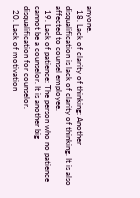anyone.
  18. Lack of clarity of thinking: Another disqualification is lack of clarity of thinking. It is also affected to counsel employee.
  19. Lack of patience: The person who no patience cannot be a counselor. It is another big disqualification for counselor.
  20. Lack of motivation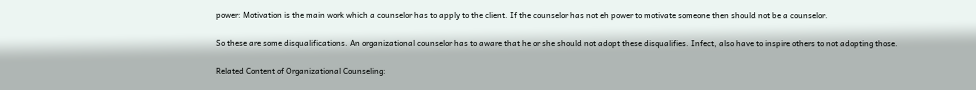power: Motivation is the main work which a counselor has to apply to the client. If the counselor has not eh power to motivate someone then should not be a counselor.

So these are some disqualifications. An organizational counselor has to aware that he or she should not adopt these disqualifies. Infect, also have to inspire others to not adopting those.

Related Content of Organizational Counseling: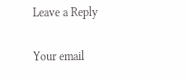Leave a Reply

Your email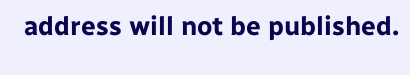address will not be published.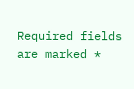Required fields are marked *